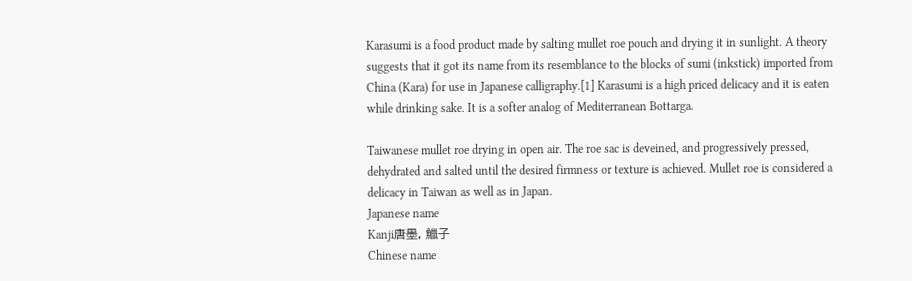Karasumi is a food product made by salting mullet roe pouch and drying it in sunlight. A theory suggests that it got its name from its resemblance to the blocks of sumi (inkstick) imported from China (Kara) for use in Japanese calligraphy.[1] Karasumi is a high priced delicacy and it is eaten while drinking sake. It is a softer analog of Mediterranean Bottarga.

Taiwanese mullet roe drying in open air. The roe sac is deveined, and progressively pressed, dehydrated and salted until the desired firmness or texture is achieved. Mullet roe is considered a delicacy in Taiwan as well as in Japan.
Japanese name
Kanji唐墨, 鱲子
Chinese name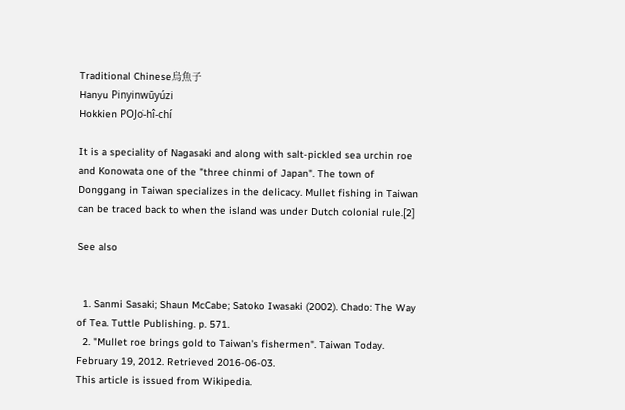Traditional Chinese烏魚子
Hanyu Pinyinwūyúzi
Hokkien POJo͘-hî-chí

It is a speciality of Nagasaki and along with salt-pickled sea urchin roe and Konowata one of the "three chinmi of Japan". The town of Donggang in Taiwan specializes in the delicacy. Mullet fishing in Taiwan can be traced back to when the island was under Dutch colonial rule.[2]

See also


  1. Sanmi Sasaki; Shaun McCabe; Satoko Iwasaki (2002). Chado: The Way of Tea. Tuttle Publishing. p. 571.
  2. "Mullet roe brings gold to Taiwan's fishermen". Taiwan Today. February 19, 2012. Retrieved 2016-06-03.
This article is issued from Wikipedia.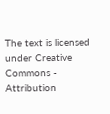The text is licensed under Creative Commons - Attribution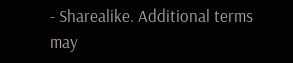- Sharealike. Additional terms may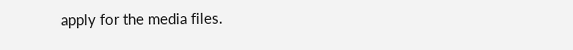apply for the media files.